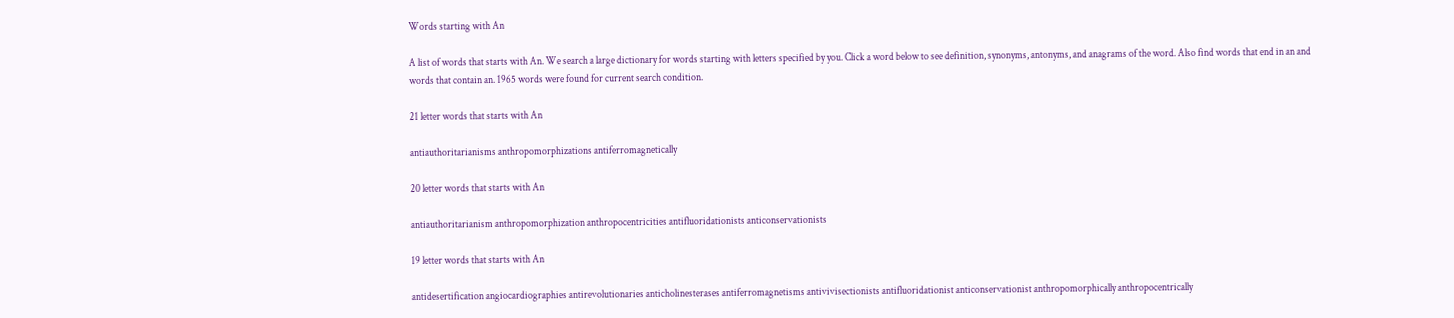Words starting with An

A list of words that starts with An. We search a large dictionary for words starting with letters specified by you. Click a word below to see definition, synonyms, antonyms, and anagrams of the word. Also find words that end in an and words that contain an. 1965 words were found for current search condition.

21 letter words that starts with An

antiauthoritarianisms anthropomorphizations antiferromagnetically

20 letter words that starts with An

antiauthoritarianism anthropomorphization anthropocentricities antifluoridationists anticonservationists

19 letter words that starts with An

antidesertification angiocardiographies antirevolutionaries anticholinesterases antiferromagnetisms antivivisectionists antifluoridationist anticonservationist anthropomorphically anthropocentrically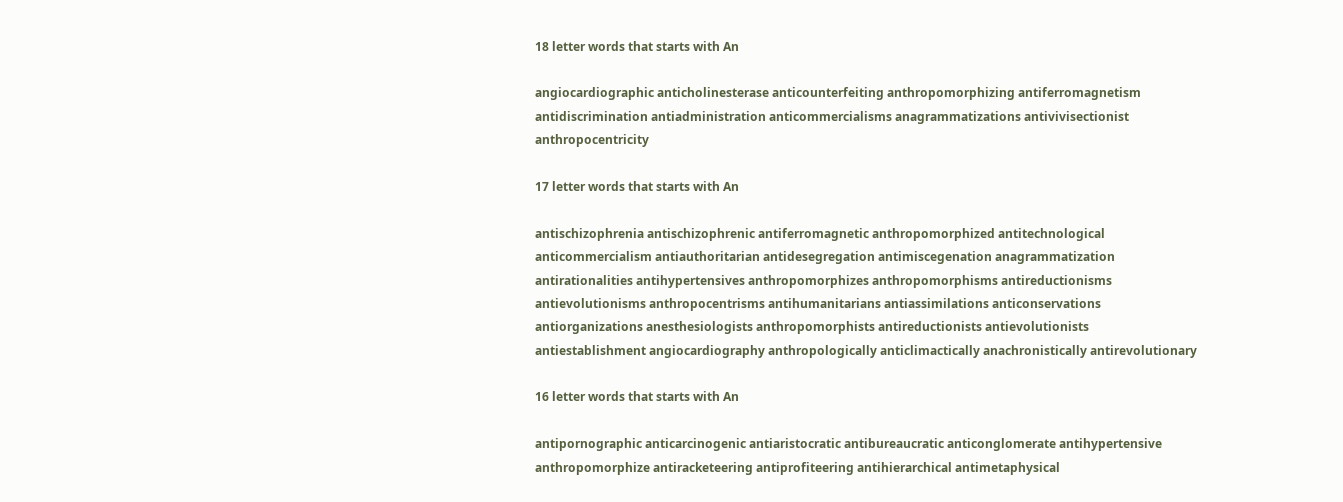18 letter words that starts with An

angiocardiographic anticholinesterase anticounterfeiting anthropomorphizing antiferromagnetism antidiscrimination antiadministration anticommercialisms anagrammatizations antivivisectionist anthropocentricity

17 letter words that starts with An

antischizophrenia antischizophrenic antiferromagnetic anthropomorphized antitechnological anticommercialism antiauthoritarian antidesegregation antimiscegenation anagrammatization antirationalities antihypertensives anthropomorphizes anthropomorphisms antireductionisms antievolutionisms anthropocentrisms antihumanitarians antiassimilations anticonservations antiorganizations anesthesiologists anthropomorphists antireductionists antievolutionists antiestablishment angiocardiography anthropologically anticlimactically anachronistically antirevolutionary

16 letter words that starts with An

antipornographic anticarcinogenic antiaristocratic antibureaucratic anticonglomerate antihypertensive anthropomorphize antiracketeering antiprofiteering antihierarchical antimetaphysical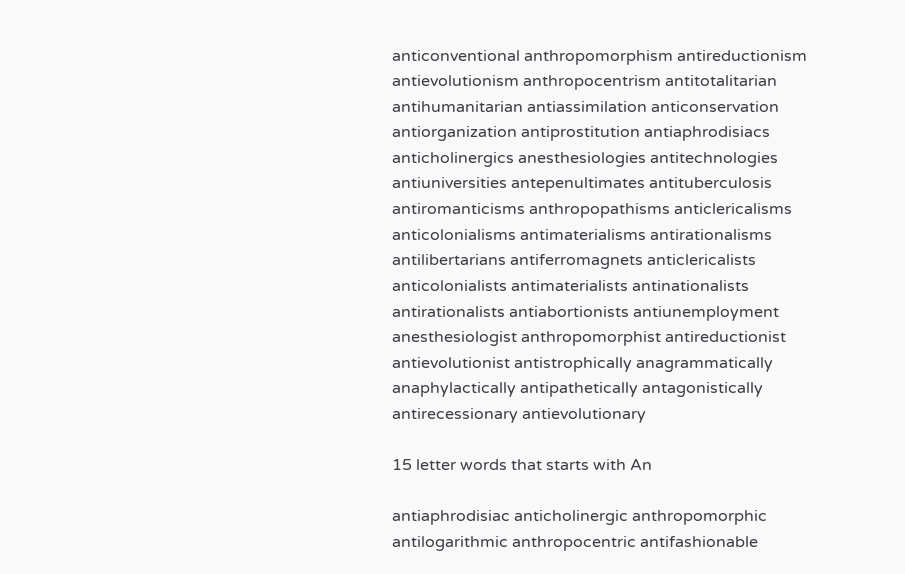anticonventional anthropomorphism antireductionism antievolutionism anthropocentrism antitotalitarian antihumanitarian antiassimilation anticonservation antiorganization antiprostitution antiaphrodisiacs anticholinergics anesthesiologies antitechnologies antiuniversities antepenultimates antituberculosis antiromanticisms anthropopathisms anticlericalisms anticolonialisms antimaterialisms antirationalisms antilibertarians antiferromagnets anticlericalists anticolonialists antimaterialists antinationalists antirationalists antiabortionists antiunemployment anesthesiologist anthropomorphist antireductionist antievolutionist antistrophically anagrammatically anaphylactically antipathetically antagonistically antirecessionary antievolutionary

15 letter words that starts with An

antiaphrodisiac anticholinergic anthropomorphic antilogarithmic anthropocentric antifashionable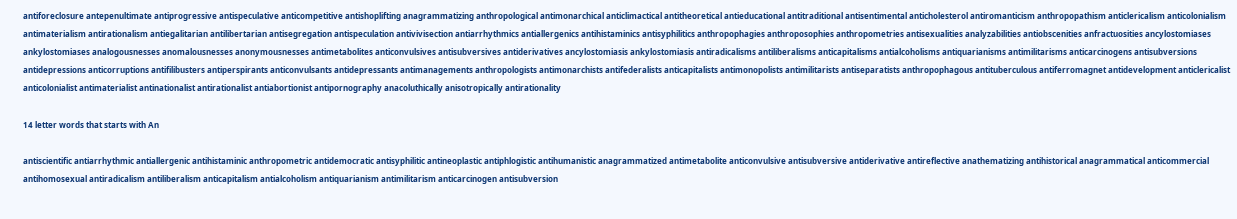antiforeclosure antepenultimate antiprogressive antispeculative anticompetitive antishoplifting anagrammatizing anthropological antimonarchical anticlimactical antitheoretical antieducational antitraditional antisentimental anticholesterol antiromanticism anthropopathism anticlericalism anticolonialism antimaterialism antirationalism antiegalitarian antilibertarian antisegregation antispeculation antivivisection antiarrhythmics antiallergenics antihistaminics antisyphilitics anthropophagies anthroposophies anthropometries antisexualities analyzabilities antiobscenities anfractuosities ancylostomiases ankylostomiases analogousnesses anomalousnesses anonymousnesses antimetabolites anticonvulsives antisubversives antiderivatives ancylostomiasis ankylostomiasis antiradicalisms antiliberalisms anticapitalisms antialcoholisms antiquarianisms antimilitarisms anticarcinogens antisubversions antidepressions anticorruptions antifilibusters antiperspirants anticonvulsants antidepressants antimanagements anthropologists antimonarchists antifederalists anticapitalists antimonopolists antimilitarists antiseparatists anthropophagous antituberculous antiferromagnet antidevelopment anticlericalist anticolonialist antimaterialist antinationalist antirationalist antiabortionist antipornography anacoluthically anisotropically antirationality

14 letter words that starts with An

antiscientific antiarrhythmic antiallergenic antihistaminic anthropometric antidemocratic antisyphilitic antineoplastic antiphlogistic antihumanistic anagrammatized antimetabolite anticonvulsive antisubversive antiderivative antireflective anathematizing antihistorical anagrammatical anticommercial antihomosexual antiradicalism antiliberalism anticapitalism antialcoholism antiquarianism antimilitarism anticarcinogen antisubversion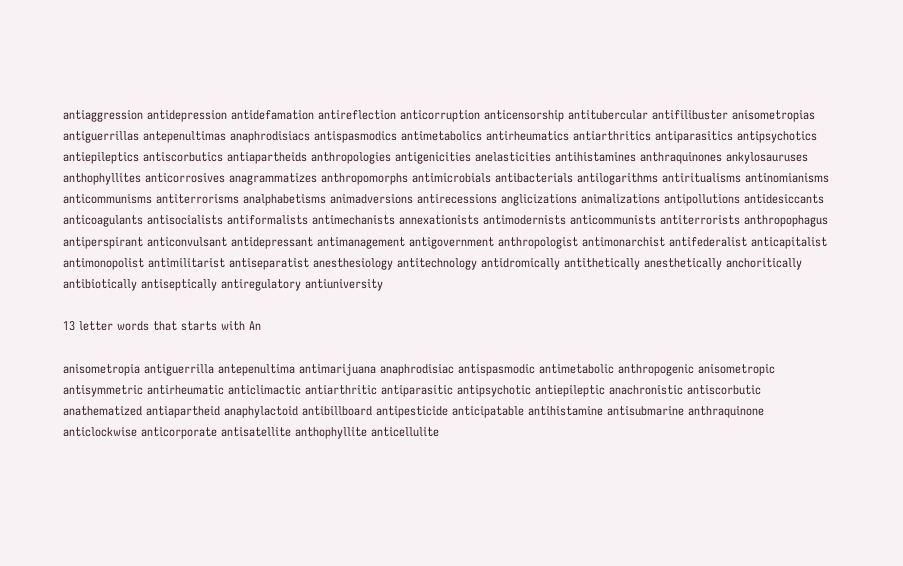antiaggression antidepression antidefamation antireflection anticorruption anticensorship antitubercular antifilibuster anisometropias antiguerrillas antepenultimas anaphrodisiacs antispasmodics antimetabolics antirheumatics antiarthritics antiparasitics antipsychotics antiepileptics antiscorbutics antiapartheids anthropologies antigenicities anelasticities antihistamines anthraquinones ankylosauruses anthophyllites anticorrosives anagrammatizes anthropomorphs antimicrobials antibacterials antilogarithms antiritualisms antinomianisms anticommunisms antiterrorisms analphabetisms animadversions antirecessions anglicizations animalizations antipollutions antidesiccants anticoagulants antisocialists antiformalists antimechanists annexationists antimodernists anticommunists antiterrorists anthropophagus antiperspirant anticonvulsant antidepressant antimanagement antigovernment anthropologist antimonarchist antifederalist anticapitalist antimonopolist antimilitarist antiseparatist anesthesiology antitechnology antidromically antithetically anesthetically anchoritically antibiotically antiseptically antiregulatory antiuniversity

13 letter words that starts with An

anisometropia antiguerrilla antepenultima antimarijuana anaphrodisiac antispasmodic antimetabolic anthropogenic anisometropic antisymmetric antirheumatic anticlimactic antiarthritic antiparasitic antipsychotic antiepileptic anachronistic antiscorbutic anathematized antiapartheid anaphylactoid antibillboard antipesticide anticipatable antihistamine antisubmarine anthraquinone anticlockwise anticorporate antisatellite anthophyllite anticellulite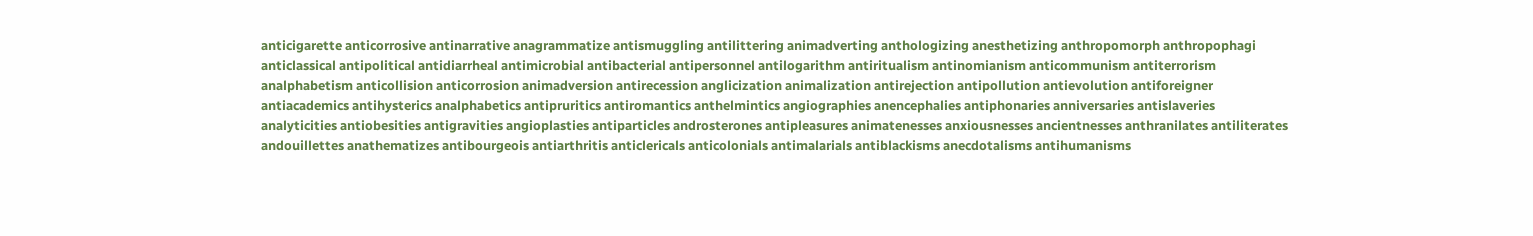anticigarette anticorrosive antinarrative anagrammatize antismuggling antilittering animadverting anthologizing anesthetizing anthropomorph anthropophagi anticlassical antipolitical antidiarrheal antimicrobial antibacterial antipersonnel antilogarithm antiritualism antinomianism anticommunism antiterrorism analphabetism anticollision anticorrosion animadversion antirecession anglicization animalization antirejection antipollution antievolution antiforeigner antiacademics antihysterics analphabetics antipruritics antiromantics anthelmintics angiographies anencephalies antiphonaries anniversaries antislaveries analyticities antiobesities antigravities angioplasties antiparticles androsterones antipleasures animatenesses anxiousnesses ancientnesses anthranilates antiliterates andouillettes anathematizes antibourgeois antiarthritis anticlericals anticolonials antimalarials antiblackisms anecdotalisms antihumanisms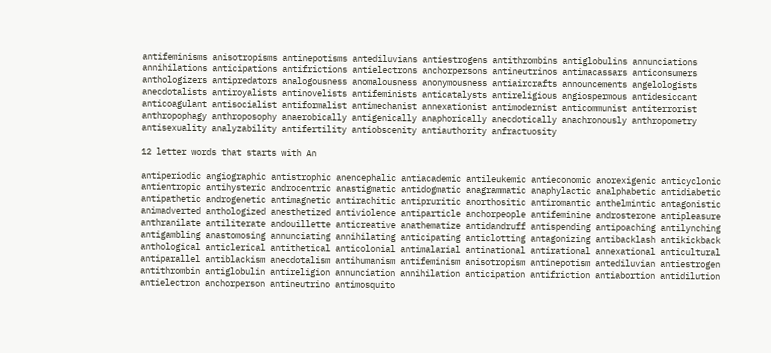antifeminisms anisotropisms antinepotisms antediluvians antiestrogens antithrombins antiglobulins annunciations annihilations anticipations antifrictions antielectrons anchorpersons antineutrinos antimacassars anticonsumers anthologizers antipredators analogousness anomalousness anonymousness antiaircrafts announcements angelologists anecdotalists antiroyalists antinovelists antifeminists anticatalysts antireligious angiospermous antidesiccant anticoagulant antisocialist antiformalist antimechanist annexationist antimodernist anticommunist antiterrorist anthropophagy anthroposophy anaerobically antigenically anaphorically anecdotically anachronously anthropometry antisexuality analyzability antifertility antiobscenity antiauthority anfractuosity

12 letter words that starts with An

antiperiodic angiographic antistrophic anencephalic antiacademic antileukemic antieconomic anorexigenic anticyclonic antientropic antihysteric androcentric anastigmatic antidogmatic anagrammatic anaphylactic analphabetic antidiabetic antipathetic androgenetic antimagnetic antirachitic antipruritic anorthositic antiromantic anthelmintic antagonistic animadverted anthologized anesthetized antiviolence antiparticle anchorpeople antifeminine androsterone antipleasure anthranilate antiliterate andouillette anticreative anathematize antidandruff antispending antipoaching antilynching antigambling anastomosing annunciating annihilating anticipating anticlotting antagonizing antibacklash antikickback anthological anticlerical antithetical anticolonial antimalarial antinational antirational annexational anticultural antiparallel antiblackism anecdotalism antihumanism antifeminism anisotropism antinepotism antediluvian antiestrogen antithrombin antiglobulin antireligion annunciation annihilation anticipation antifriction antiabortion antidilution antielectron anchorperson antineutrino antimosquito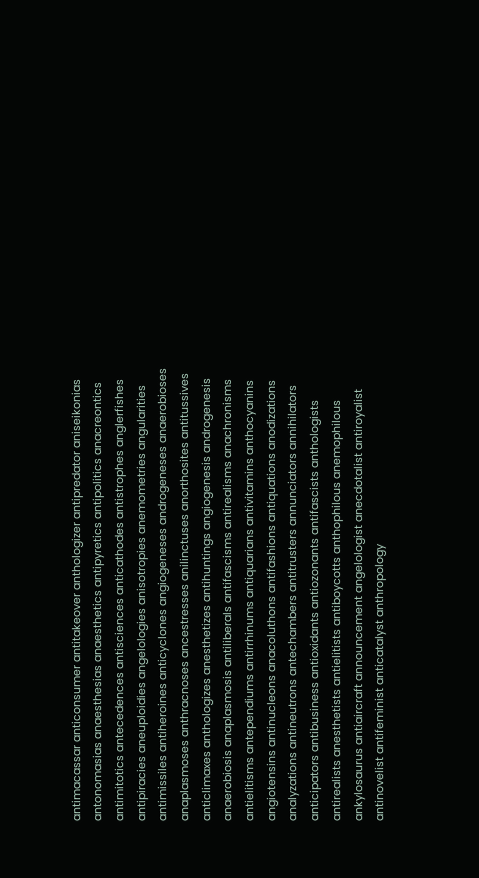antimacassar anticonsumer antitakeover anthologizer antipredator aniseikonias antonomasias anaesthesias anaesthetics antipyretics antipolitics anacreontics antimitotics antecedences antisciences anticathodes antistrophes anglerfishes antipiracies aneuploidies angelologies anisotropies anemometries angularities antimissiles antiheroines anticyclones angiogeneses androgeneses anaerobioses anaplasmoses anthracnoses ancestresses anilinctuses anorthosites antitussives anticlimaxes anthologizes anesthetizes antihuntings angiogenesis androgenesis anaerobiosis anaplasmosis antiliberals antifascisms antirealisms anachronisms antielitisms antependiums antirrhinums antiquarians antivitamins anthocyanins angiotensins antinucleons anacoluthons antifashions antiquations anodizations analyzations antineutrons antechambers antitrusters annunciators annihilators anticipators antibusiness antioxidants antiozonants antifascists anthologists antirealists anesthetists antielitists antiboycotts anthophilous anemophilous ankylosaurus antiaircraft announcement angelologist anecdotalist antiroyalist antinovelist antifeminist anticatalyst anthropology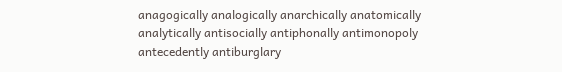anagogically analogically anarchically anatomically analytically antisocially antiphonally antimonopoly antecedently antiburglary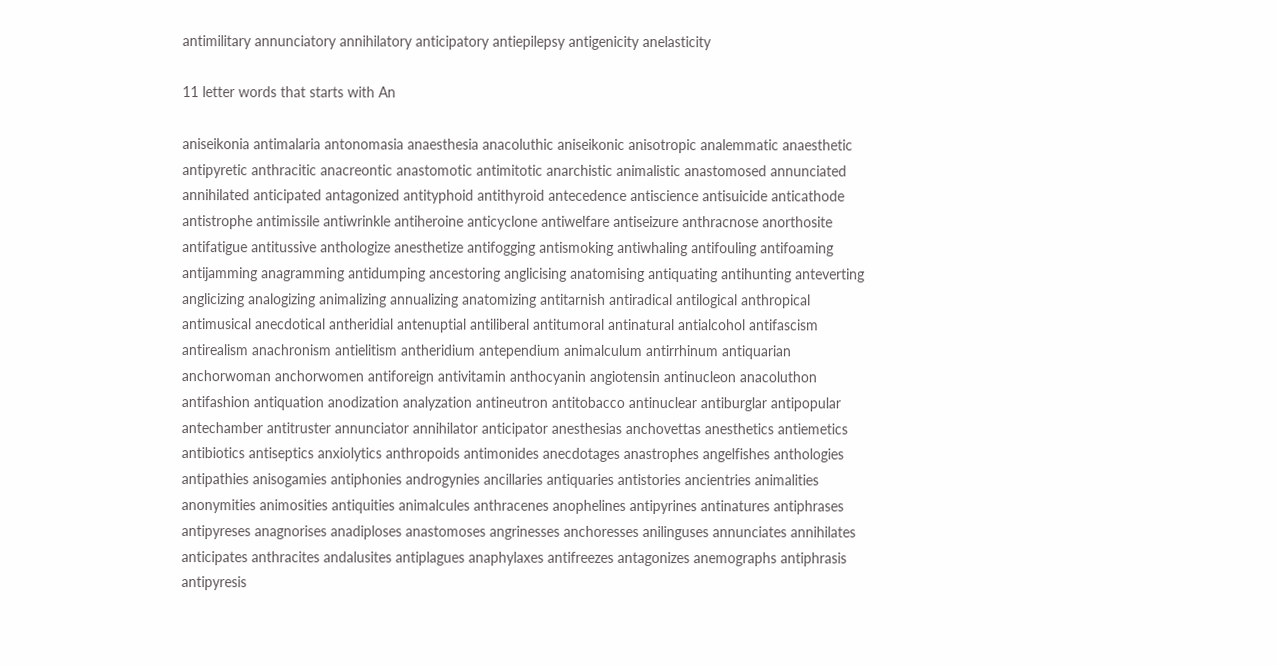antimilitary annunciatory annihilatory anticipatory antiepilepsy antigenicity anelasticity

11 letter words that starts with An

aniseikonia antimalaria antonomasia anaesthesia anacoluthic aniseikonic anisotropic analemmatic anaesthetic antipyretic anthracitic anacreontic anastomotic antimitotic anarchistic animalistic anastomosed annunciated annihilated anticipated antagonized antityphoid antithyroid antecedence antiscience antisuicide anticathode antistrophe antimissile antiwrinkle antiheroine anticyclone antiwelfare antiseizure anthracnose anorthosite antifatigue antitussive anthologize anesthetize antifogging antismoking antiwhaling antifouling antifoaming antijamming anagramming antidumping ancestoring anglicising anatomising antiquating antihunting anteverting anglicizing analogizing animalizing annualizing anatomizing antitarnish antiradical antilogical anthropical antimusical anecdotical antheridial antenuptial antiliberal antitumoral antinatural antialcohol antifascism antirealism anachronism antielitism antheridium antependium animalculum antirrhinum antiquarian anchorwoman anchorwomen antiforeign antivitamin anthocyanin angiotensin antinucleon anacoluthon antifashion antiquation anodization analyzation antineutron antitobacco antinuclear antiburglar antipopular antechamber antitruster annunciator annihilator anticipator anesthesias anchovettas anesthetics antiemetics antibiotics antiseptics anxiolytics anthropoids antimonides anecdotages anastrophes angelfishes anthologies antipathies anisogamies antiphonies androgynies ancillaries antiquaries antistories ancientries animalities anonymities animosities antiquities animalcules anthracenes anophelines antipyrines antinatures antiphrases antipyreses anagnorises anadiploses anastomoses angrinesses anchoresses anilinguses annunciates annihilates anticipates anthracites andalusites antiplagues anaphylaxes antifreezes antagonizes anemographs antiphrasis antipyresis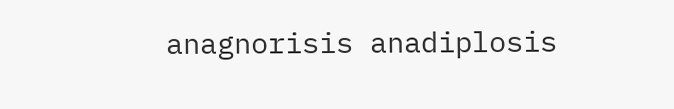anagnorisis anadiplosis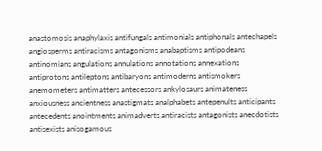anastomosis anaphylaxis antifungals antimonials antiphonals antechapels angiosperms antiracisms antagonisms anabaptisms antipodeans antinomians angulations annulations annotations annexations antiprotons antileptons antibaryons antimoderns antismokers anemometers antimatters antecessors ankylosaurs animateness anxiousness ancientness anastigmats analphabets antepenults anticipants antecedents anointments animadverts antiracists antagonists anecdotists antisexists anisogamous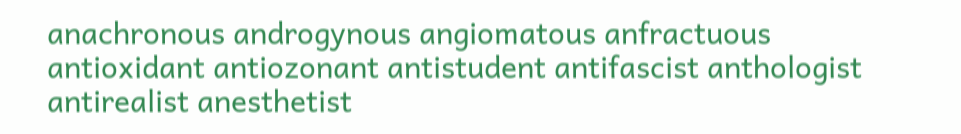anachronous androgynous angiomatous anfractuous antioxidant antiozonant antistudent antifascist anthologist antirealist anesthetist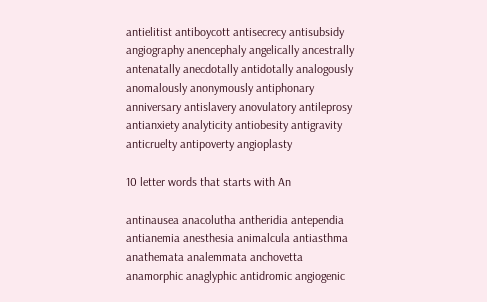antielitist antiboycott antisecrecy antisubsidy angiography anencephaly angelically ancestrally antenatally anecdotally antidotally analogously anomalously anonymously antiphonary anniversary antislavery anovulatory antileprosy antianxiety analyticity antiobesity antigravity anticruelty antipoverty angioplasty

10 letter words that starts with An

antinausea anacolutha antheridia antependia antianemia anesthesia animalcula antiasthma anathemata analemmata anchovetta anamorphic anaglyphic antidromic angiogenic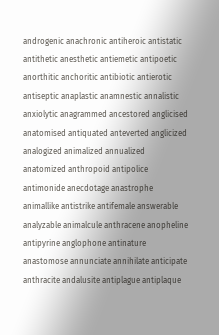androgenic anachronic antiheroic antistatic antithetic anesthetic antiemetic antipoetic anorthitic anchoritic antibiotic antierotic antiseptic anaplastic anamnestic annalistic anxiolytic anagrammed ancestored anglicised anatomised antiquated anteverted anglicized analogized animalized annualized anatomized anthropoid antipolice antimonide anecdotage anastrophe animallike antistrike antifemale answerable analyzable animalcule anthracene anopheline antipyrine anglophone antinature anastomose annunciate annihilate anticipate anthracite andalusite antiplague antiplaque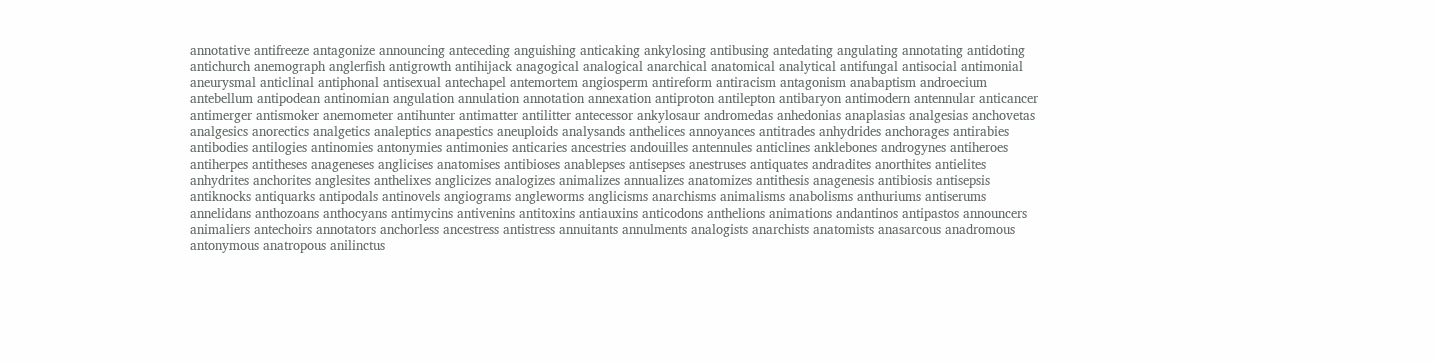annotative antifreeze antagonize announcing anteceding anguishing anticaking ankylosing antibusing antedating angulating annotating antidoting antichurch anemograph anglerfish antigrowth antihijack anagogical analogical anarchical anatomical analytical antifungal antisocial antimonial aneurysmal anticlinal antiphonal antisexual antechapel antemortem angiosperm antireform antiracism antagonism anabaptism androecium antebellum antipodean antinomian angulation annulation annotation annexation antiproton antilepton antibaryon antimodern antennular anticancer antimerger antismoker anemometer antihunter antimatter antilitter antecessor ankylosaur andromedas anhedonias anaplasias analgesias anchovetas analgesics anorectics analgetics analeptics anapestics aneuploids analysands anthelices annoyances antitrades anhydrides anchorages antirabies antibodies antilogies antinomies antonymies antimonies anticaries ancestries andouilles antennules anticlines anklebones androgynes antiheroes antiherpes antitheses anageneses anglicises anatomises antibioses anablepses antisepses anestruses antiquates andradites anorthites antielites anhydrites anchorites anglesites anthelixes anglicizes analogizes animalizes annualizes anatomizes antithesis anagenesis antibiosis antisepsis antiknocks antiquarks antipodals antinovels angiograms angleworms anglicisms anarchisms animalisms anabolisms anthuriums antiserums annelidans anthozoans anthocyans antimycins antivenins antitoxins antiauxins anticodons anthelions animations andantinos antipastos announcers animaliers antechoirs annotators anchorless ancestress antistress annuitants annulments analogists anarchists anatomists anasarcous anadromous antonymous anatropous anilinctus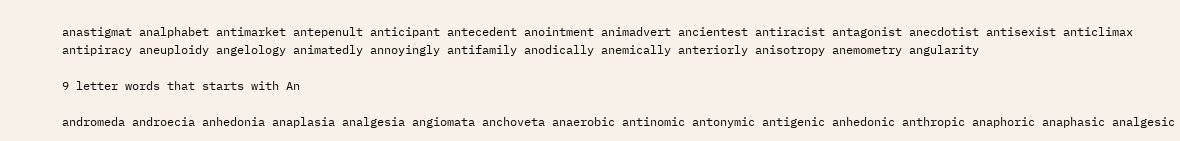anastigmat analphabet antimarket antepenult anticipant antecedent anointment animadvert ancientest antiracist antagonist anecdotist antisexist anticlimax antipiracy aneuploidy angelology animatedly annoyingly antifamily anodically anemically anteriorly anisotropy anemometry angularity

9 letter words that starts with An

andromeda androecia anhedonia anaplasia analgesia angiomata anchoveta anaerobic antinomic antonymic antigenic anhedonic anthropic anaphoric anaphasic analgesic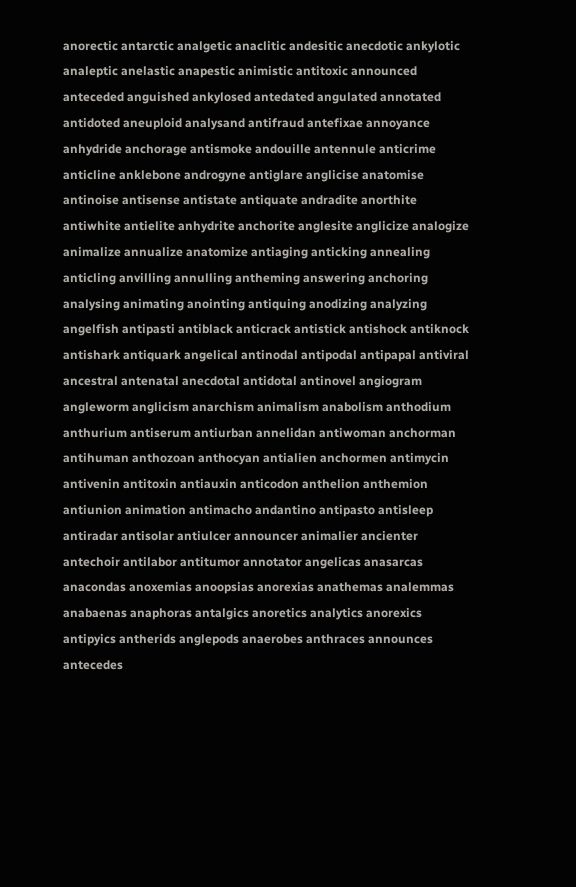anorectic antarctic analgetic anaclitic andesitic anecdotic ankylotic analeptic anelastic anapestic animistic antitoxic announced anteceded anguished ankylosed antedated angulated annotated antidoted aneuploid analysand antifraud antefixae annoyance anhydride anchorage antismoke andouille antennule anticrime anticline anklebone androgyne antiglare anglicise anatomise antinoise antisense antistate antiquate andradite anorthite antiwhite antielite anhydrite anchorite anglesite anglicize analogize animalize annualize anatomize antiaging anticking annealing anticling anvilling annulling antheming answering anchoring analysing animating anointing antiquing anodizing analyzing angelfish antipasti antiblack anticrack antistick antishock antiknock antishark antiquark angelical antinodal antipodal antipapal antiviral ancestral antenatal anecdotal antidotal antinovel angiogram angleworm anglicism anarchism animalism anabolism anthodium anthurium antiserum antiurban annelidan antiwoman anchorman antihuman anthozoan anthocyan antialien anchormen antimycin antivenin antitoxin antiauxin anticodon anthelion anthemion antiunion animation antimacho andantino antipasto antisleep antiradar antisolar antiulcer announcer animalier ancienter antechoir antilabor antitumor annotator angelicas anasarcas anacondas anoxemias anoopsias anorexias anathemas analemmas anabaenas anaphoras antalgics anoretics analytics anorexics antipyics antherids anglepods anaerobes anthraces announces antecedes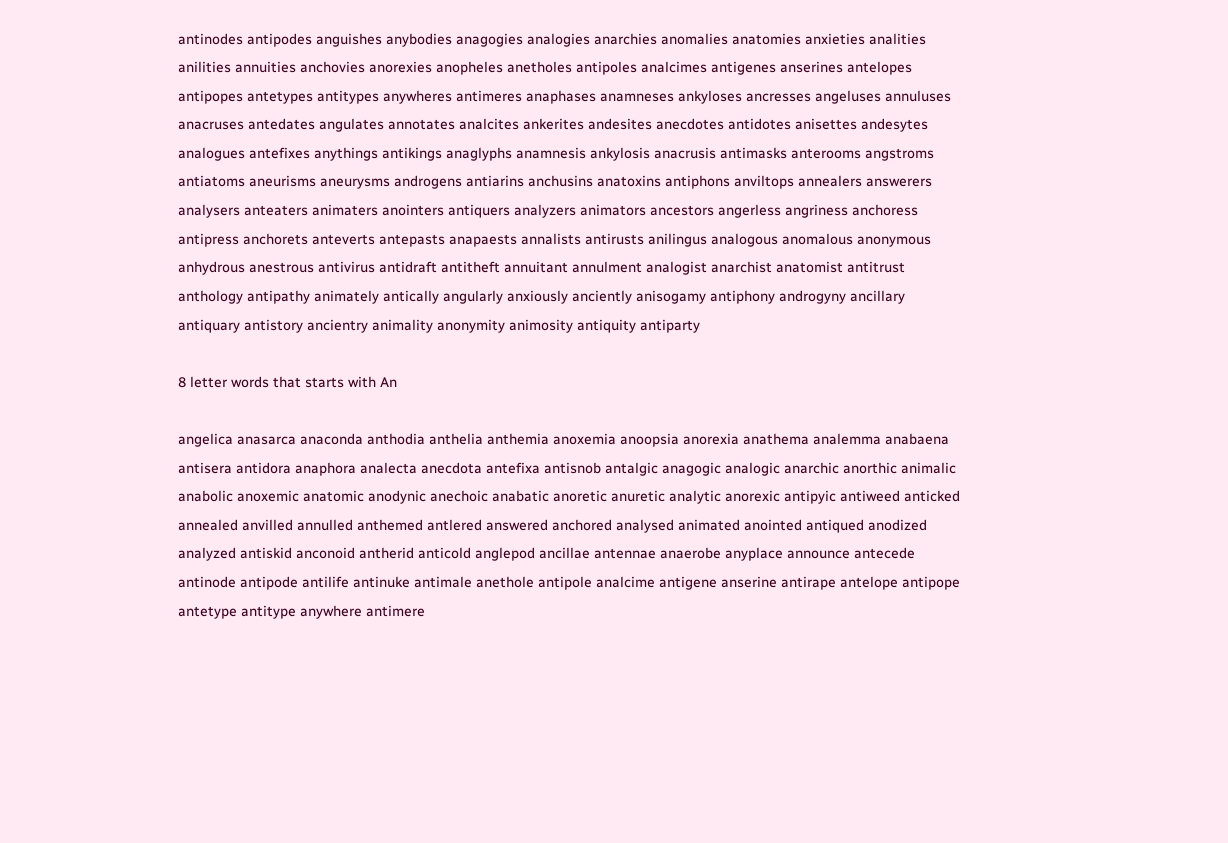antinodes antipodes anguishes anybodies anagogies analogies anarchies anomalies anatomies anxieties analities anilities annuities anchovies anorexies anopheles anetholes antipoles analcimes antigenes anserines antelopes antipopes antetypes antitypes anywheres antimeres anaphases anamneses ankyloses ancresses angeluses annuluses anacruses antedates angulates annotates analcites ankerites andesites anecdotes antidotes anisettes andesytes analogues antefixes anythings antikings anaglyphs anamnesis ankylosis anacrusis antimasks anterooms angstroms antiatoms aneurisms aneurysms androgens antiarins anchusins anatoxins antiphons anviltops annealers answerers analysers anteaters animaters anointers antiquers analyzers animators ancestors angerless angriness anchoress antipress anchorets anteverts antepasts anapaests annalists antirusts anilingus analogous anomalous anonymous anhydrous anestrous antivirus antidraft antitheft annuitant annulment analogist anarchist anatomist antitrust anthology antipathy animately antically angularly anxiously anciently anisogamy antiphony androgyny ancillary antiquary antistory ancientry animality anonymity animosity antiquity antiparty

8 letter words that starts with An

angelica anasarca anaconda anthodia anthelia anthemia anoxemia anoopsia anorexia anathema analemma anabaena antisera antidora anaphora analecta anecdota antefixa antisnob antalgic anagogic analogic anarchic anorthic animalic anabolic anoxemic anatomic anodynic anechoic anabatic anoretic anuretic analytic anorexic antipyic antiweed anticked annealed anvilled annulled anthemed antlered answered anchored analysed animated anointed antiqued anodized analyzed antiskid anconoid antherid anticold anglepod ancillae antennae anaerobe anyplace announce antecede antinode antipode antilife antinuke antimale anethole antipole analcime antigene anserine antirape antelope antipope antetype antitype anywhere antimere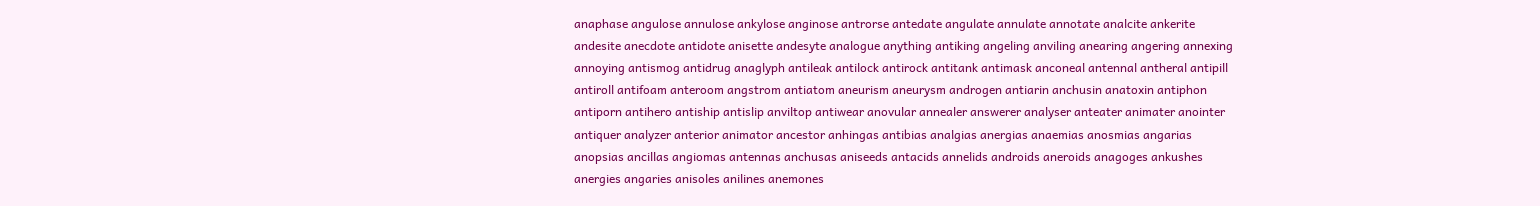anaphase angulose annulose ankylose anginose antrorse antedate angulate annulate annotate analcite ankerite andesite anecdote antidote anisette andesyte analogue anything antiking angeling anviling anearing angering annexing annoying antismog antidrug anaglyph antileak antilock antirock antitank antimask anconeal antennal antheral antipill antiroll antifoam anteroom angstrom antiatom aneurism aneurysm androgen antiarin anchusin anatoxin antiphon antiporn antihero antiship antislip anviltop antiwear anovular annealer answerer analyser anteater animater anointer antiquer analyzer anterior animator ancestor anhingas antibias analgias anergias anaemias anosmias angarias anopsias ancillas angiomas antennas anchusas aniseeds antacids annelids androids aneroids anagoges ankushes anergies angaries anisoles anilines anemones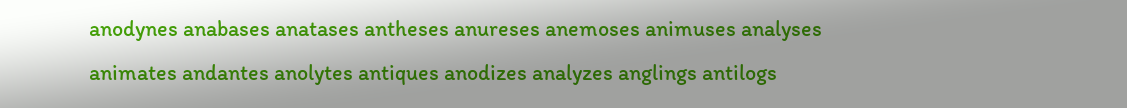anodynes anabases anatases antheses anureses anemoses animuses analyses animates andantes anolytes antiques anodizes analyzes anglings antilogs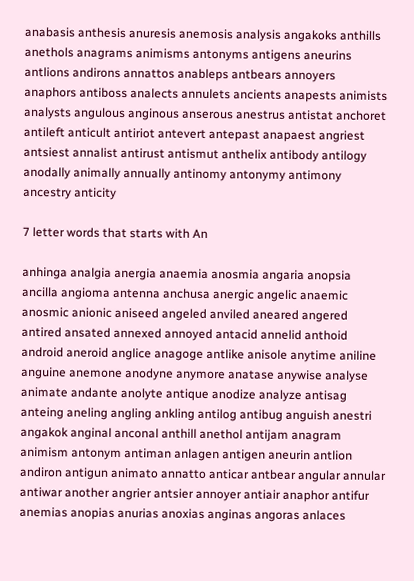anabasis anthesis anuresis anemosis analysis angakoks anthills anethols anagrams animisms antonyms antigens aneurins antlions andirons annattos anableps antbears annoyers anaphors antiboss analects annulets ancients anapests animists analysts angulous anginous anserous anestrus antistat anchoret antileft anticult antiriot antevert antepast anapaest angriest antsiest annalist antirust antismut anthelix antibody antilogy anodally animally annually antinomy antonymy antimony ancestry anticity

7 letter words that starts with An

anhinga analgia anergia anaemia anosmia angaria anopsia ancilla angioma antenna anchusa anergic angelic anaemic anosmic anionic aniseed angeled anviled aneared angered antired ansated annexed annoyed antacid annelid anthoid android aneroid anglice anagoge antlike anisole anytime aniline anguine anemone anodyne anymore anatase anywise analyse animate andante anolyte antique anodize analyze antisag anteing aneling angling ankling antilog antibug anguish anestri angakok anginal anconal anthill anethol antijam anagram animism antonym antiman anlagen antigen aneurin antlion andiron antigun animato annatto anticar antbear angular annular antiwar another angrier antsier annoyer antiair anaphor antifur anemias anopias anurias anoxias anginas angoras anlaces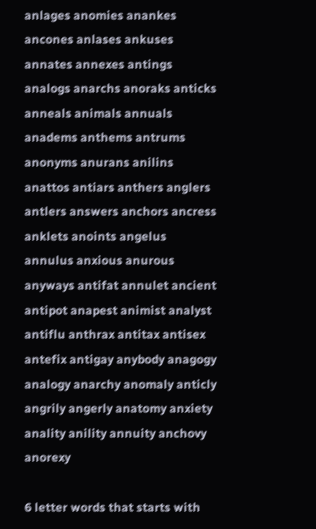anlages anomies anankes ancones anlases ankuses annates annexes antings analogs anarchs anoraks anticks anneals animals annuals anadems anthems antrums anonyms anurans anilins anattos antiars anthers anglers antlers answers anchors ancress anklets anoints angelus annulus anxious anurous anyways antifat annulet ancient antipot anapest animist analyst antiflu anthrax antitax antisex antefix antigay anybody anagogy analogy anarchy anomaly anticly angrily angerly anatomy anxiety anality anility annuity anchovy anorexy

6 letter words that starts with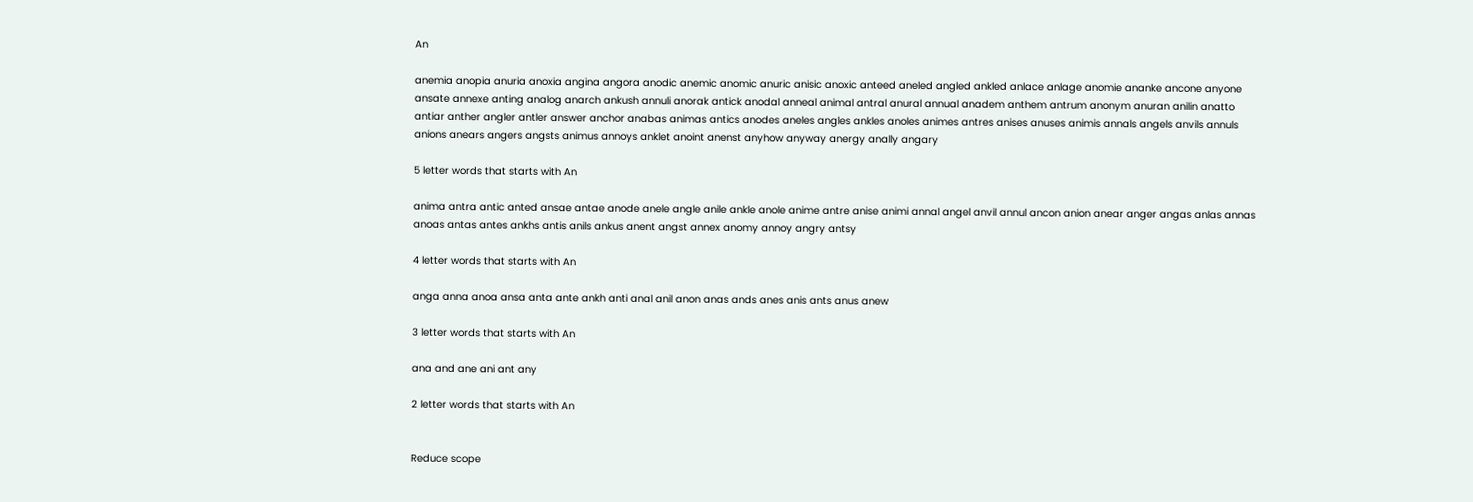An

anemia anopia anuria anoxia angina angora anodic anemic anomic anuric anisic anoxic anteed aneled angled ankled anlace anlage anomie ananke ancone anyone ansate annexe anting analog anarch ankush annuli anorak antick anodal anneal animal antral anural annual anadem anthem antrum anonym anuran anilin anatto antiar anther angler antler answer anchor anabas animas antics anodes aneles angles ankles anoles animes antres anises anuses animis annals angels anvils annuls anions anears angers angsts animus annoys anklet anoint anenst anyhow anyway anergy anally angary

5 letter words that starts with An

anima antra antic anted ansae antae anode anele angle anile ankle anole anime antre anise animi annal angel anvil annul ancon anion anear anger angas anlas annas anoas antas antes ankhs antis anils ankus anent angst annex anomy annoy angry antsy

4 letter words that starts with An

anga anna anoa ansa anta ante ankh anti anal anil anon anas ands anes anis ants anus anew

3 letter words that starts with An

ana and ane ani ant any

2 letter words that starts with An


Reduce scope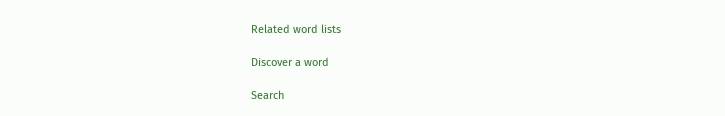Related word lists

Discover a word

Search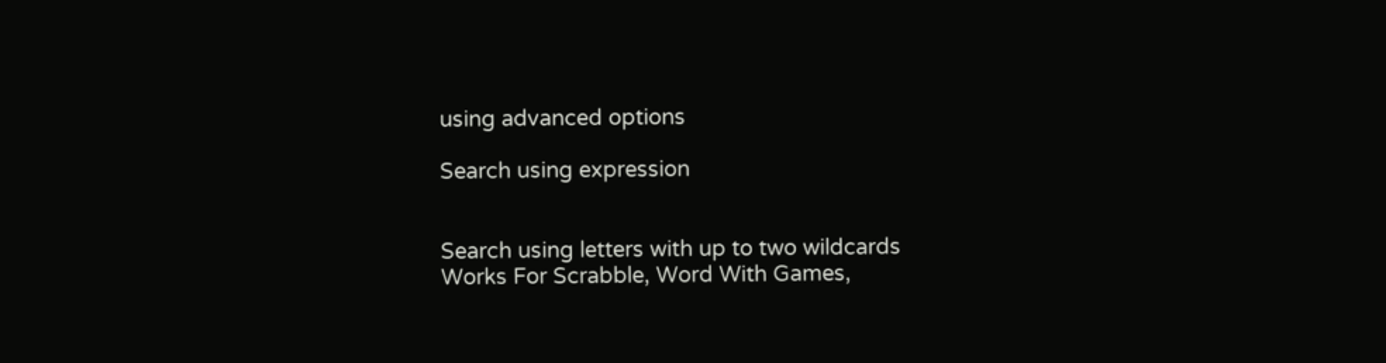using advanced options

Search using expression


Search using letters with up to two wildcards
Works For Scrabble, Word With Games,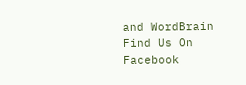and WordBrain
Find Us On Facebook